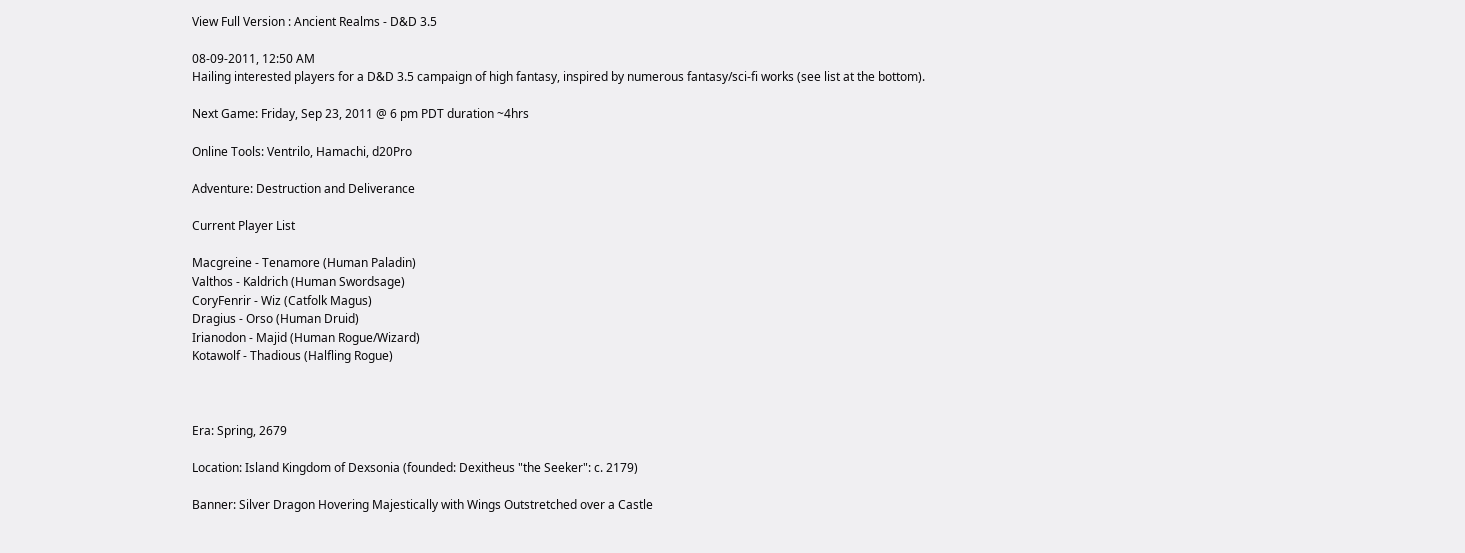View Full Version : Ancient Realms - D&D 3.5

08-09-2011, 12:50 AM
Hailing interested players for a D&D 3.5 campaign of high fantasy, inspired by numerous fantasy/sci-fi works (see list at the bottom).

Next Game: Friday, Sep 23, 2011 @ 6 pm PDT duration ~4hrs

Online Tools: Ventrilo, Hamachi, d20Pro

Adventure: Destruction and Deliverance

Current Player List

Macgreine - Tenamore (Human Paladin)
Valthos - Kaldrich (Human Swordsage)
CoryFenrir - Wiz (Catfolk Magus)
Dragius - Orso (Human Druid)
Irianodon - Majid (Human Rogue/Wizard)
Kotawolf - Thadious (Halfling Rogue)



Era: Spring, 2679

Location: Island Kingdom of Dexsonia (founded: Dexitheus "the Seeker": c. 2179)

Banner: Silver Dragon Hovering Majestically with Wings Outstretched over a Castle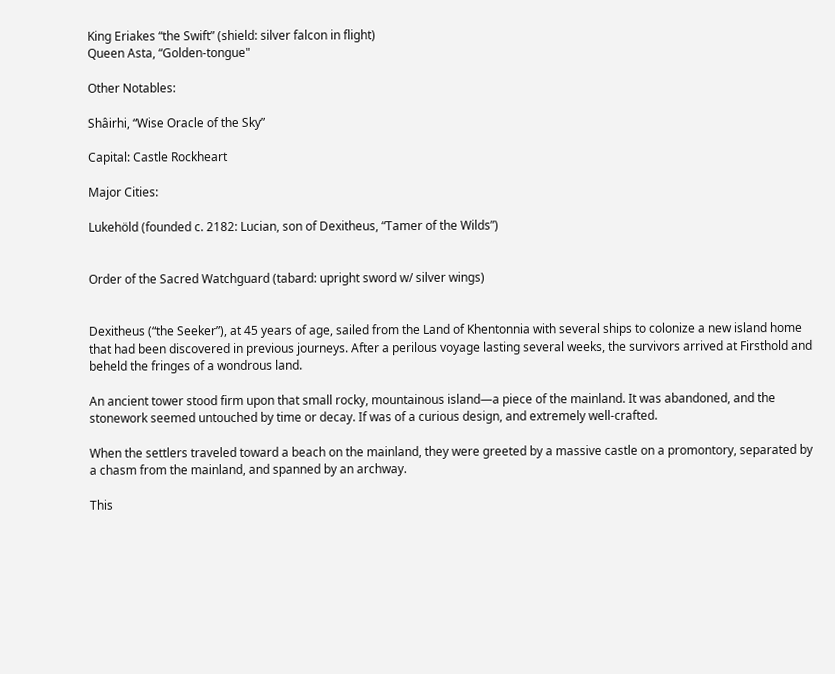King Eriakes “the Swift” (shield: silver falcon in flight)
Queen Asta, “Golden-tongue"

Other Notables:

Shâirhi, “Wise Oracle of the Sky”

Capital: Castle Rockheart

Major Cities:

Lukehöld (founded c. 2182: Lucian, son of Dexitheus, “Tamer of the Wilds”)


Order of the Sacred Watchguard (tabard: upright sword w/ silver wings)


Dexitheus (“the Seeker”), at 45 years of age, sailed from the Land of Khentonnia with several ships to colonize a new island home that had been discovered in previous journeys. After a perilous voyage lasting several weeks, the survivors arrived at Firsthold and beheld the fringes of a wondrous land.

An ancient tower stood firm upon that small rocky, mountainous island—a piece of the mainland. It was abandoned, and the stonework seemed untouched by time or decay. If was of a curious design, and extremely well-crafted.

When the settlers traveled toward a beach on the mainland, they were greeted by a massive castle on a promontory, separated by a chasm from the mainland, and spanned by an archway.

This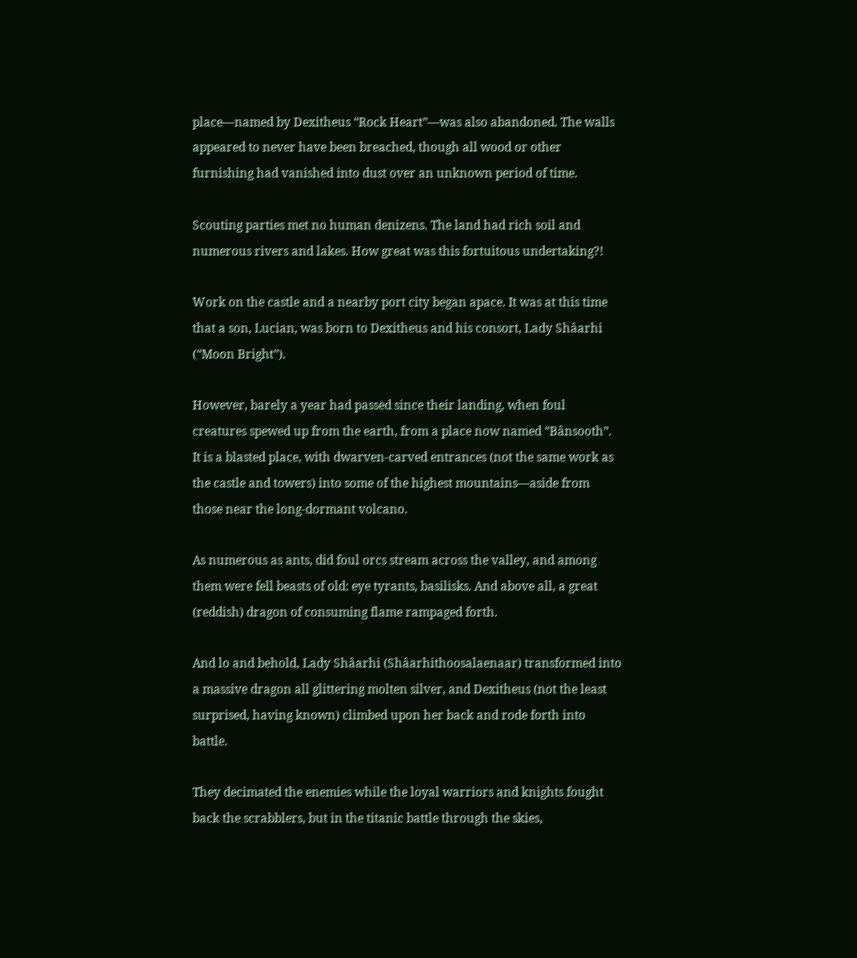place—named by Dexitheus “Rock Heart”—was also abandoned. The walls appeared to never have been breached, though all wood or other furnishing had vanished into dust over an unknown period of time.

Scouting parties met no human denizens. The land had rich soil and numerous rivers and lakes. How great was this fortuitous undertaking?!

Work on the castle and a nearby port city began apace. It was at this time that a son, Lucian, was born to Dexitheus and his consort, Lady Shâarhi (“Moon Bright”).

However, barely a year had passed since their landing, when foul creatures spewed up from the earth, from a place now named “Bânsooth”. It is a blasted place, with dwarven-carved entrances (not the same work as the castle and towers) into some of the highest mountains—aside from those near the long-dormant volcano.

As numerous as ants, did foul orcs stream across the valley, and among them were fell beasts of old: eye tyrants, basilisks. And above all, a great (reddish) dragon of consuming flame rampaged forth.

And lo and behold, Lady Shâarhi (Shâarhithoosalaenaar) transformed into a massive dragon all glittering molten silver, and Dexitheus (not the least surprised, having known) climbed upon her back and rode forth into battle.

They decimated the enemies while the loyal warriors and knights fought back the scrabblers, but in the titanic battle through the skies,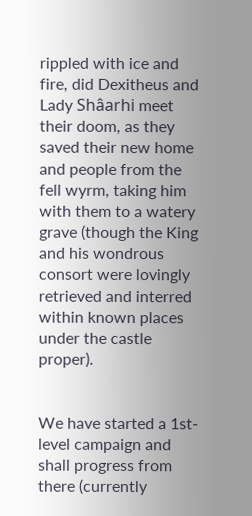rippled with ice and fire, did Dexitheus and Lady Shâarhi meet their doom, as they saved their new home and people from the fell wyrm, taking him with them to a watery grave (though the King and his wondrous consort were lovingly retrieved and interred within known places under the castle proper).


We have started a 1st-level campaign and shall progress from there (currently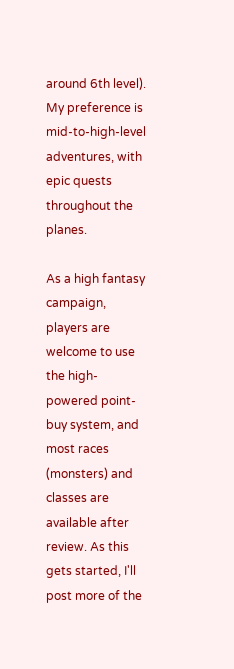around 6th level). My preference is mid-to-high-level adventures, with epic quests throughout the planes.

As a high fantasy campaign, players are welcome to use the high-powered point-buy system, and most races (monsters) and classes are available after review. As this gets started, I'll post more of the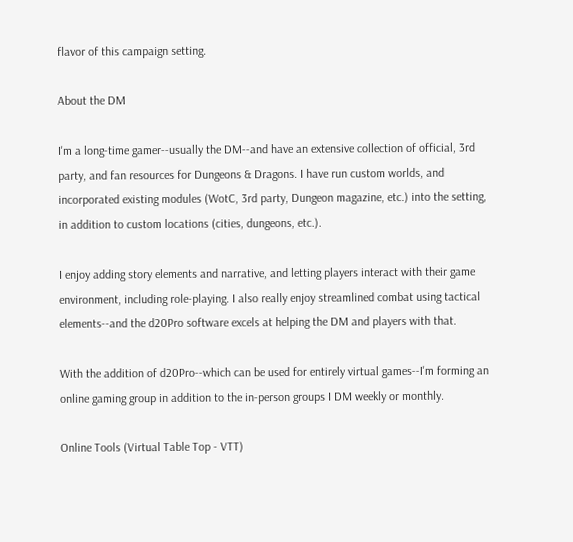flavor of this campaign setting.

About the DM

I'm a long-time gamer--usually the DM--and have an extensive collection of official, 3rd party, and fan resources for Dungeons & Dragons. I have run custom worlds, and incorporated existing modules (WotC, 3rd party, Dungeon magazine, etc.) into the setting, in addition to custom locations (cities, dungeons, etc.).

I enjoy adding story elements and narrative, and letting players interact with their game environment, including role-playing. I also really enjoy streamlined combat using tactical elements--and the d20Pro software excels at helping the DM and players with that.

With the addition of d20Pro--which can be used for entirely virtual games--I'm forming an online gaming group in addition to the in-person groups I DM weekly or monthly.

Online Tools (Virtual Table Top - VTT)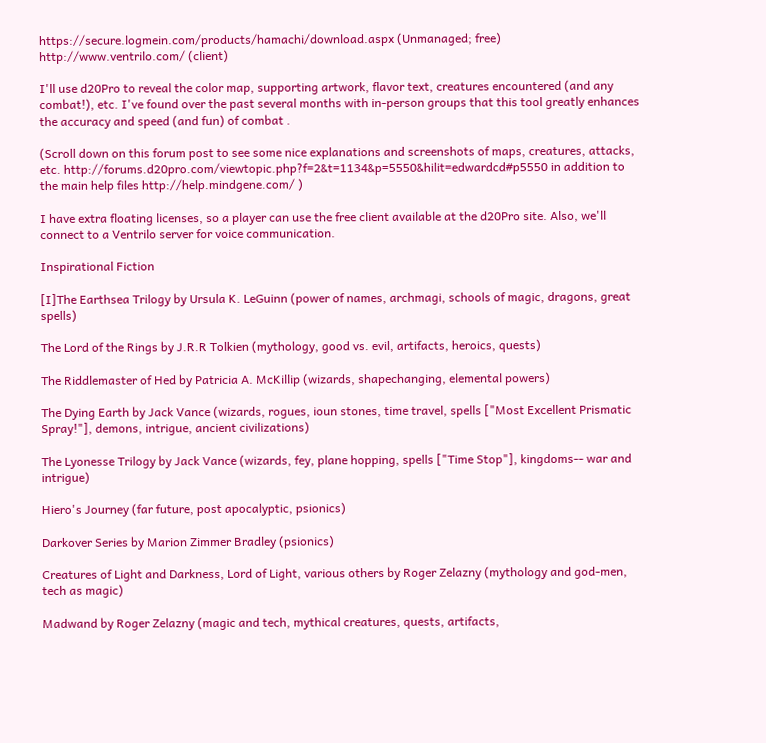https://secure.logmein.com/products/hamachi/download.aspx (Unmanaged; free)
http://www.ventrilo.com/ (client)

I'll use d20Pro to reveal the color map, supporting artwork, flavor text, creatures encountered (and any combat!), etc. I've found over the past several months with in-person groups that this tool greatly enhances the accuracy and speed (and fun) of combat .

(Scroll down on this forum post to see some nice explanations and screenshots of maps, creatures, attacks, etc. http://forums.d20pro.com/viewtopic.php?f=2&t=1134&p=5550&hilit=edwardcd#p5550 in addition to the main help files http://help.mindgene.com/ )

I have extra floating licenses, so a player can use the free client available at the d20Pro site. Also, we'll connect to a Ventrilo server for voice communication.

Inspirational Fiction

[I]The Earthsea Trilogy by Ursula K. LeGuinn (power of names, archmagi, schools of magic, dragons, great spells)

The Lord of the Rings by J.R.R Tolkien (mythology, good vs. evil, artifacts, heroics, quests)

The Riddlemaster of Hed by Patricia A. McKillip (wizards, shapechanging, elemental powers)

The Dying Earth by Jack Vance (wizards, rogues, ioun stones, time travel, spells ["Most Excellent Prismatic Spray!"], demons, intrigue, ancient civilizations)

The Lyonesse Trilogy by Jack Vance (wizards, fey, plane hopping, spells ["Time Stop"], kingdoms-- war and intrigue)

Hiero's Journey (far future, post apocalyptic, psionics)

Darkover Series by Marion Zimmer Bradley (psionics)

Creatures of Light and Darkness, Lord of Light, various others by Roger Zelazny (mythology and god-men, tech as magic)

Madwand by Roger Zelazny (magic and tech, mythical creatures, quests, artifacts,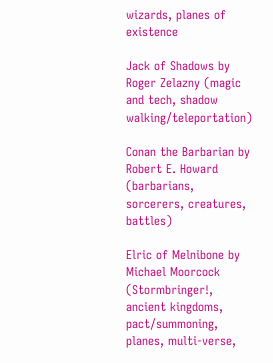wizards, planes of existence

Jack of Shadows by Roger Zelazny (magic and tech, shadow walking/teleportation)

Conan the Barbarian by Robert E. Howard (barbarians, sorcerers, creatures, battles)

Elric of Melnibone by Michael Moorcock (Stormbringer!, ancient kingdoms, pact/summoning, planes, multi-verse,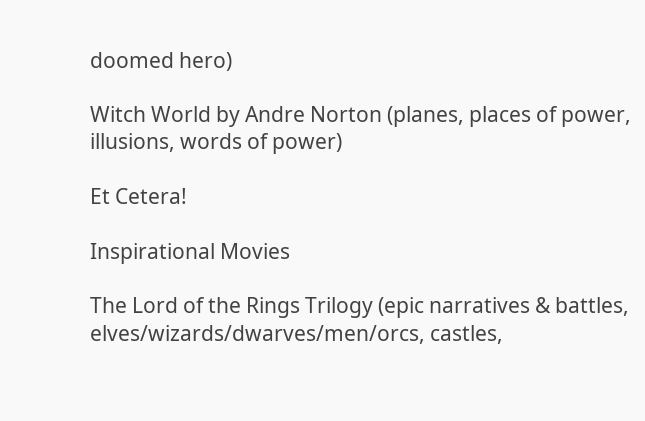doomed hero)

Witch World by Andre Norton (planes, places of power, illusions, words of power)

Et Cetera!

Inspirational Movies

The Lord of the Rings Trilogy (epic narratives & battles, elves/wizards/dwarves/men/orcs, castles,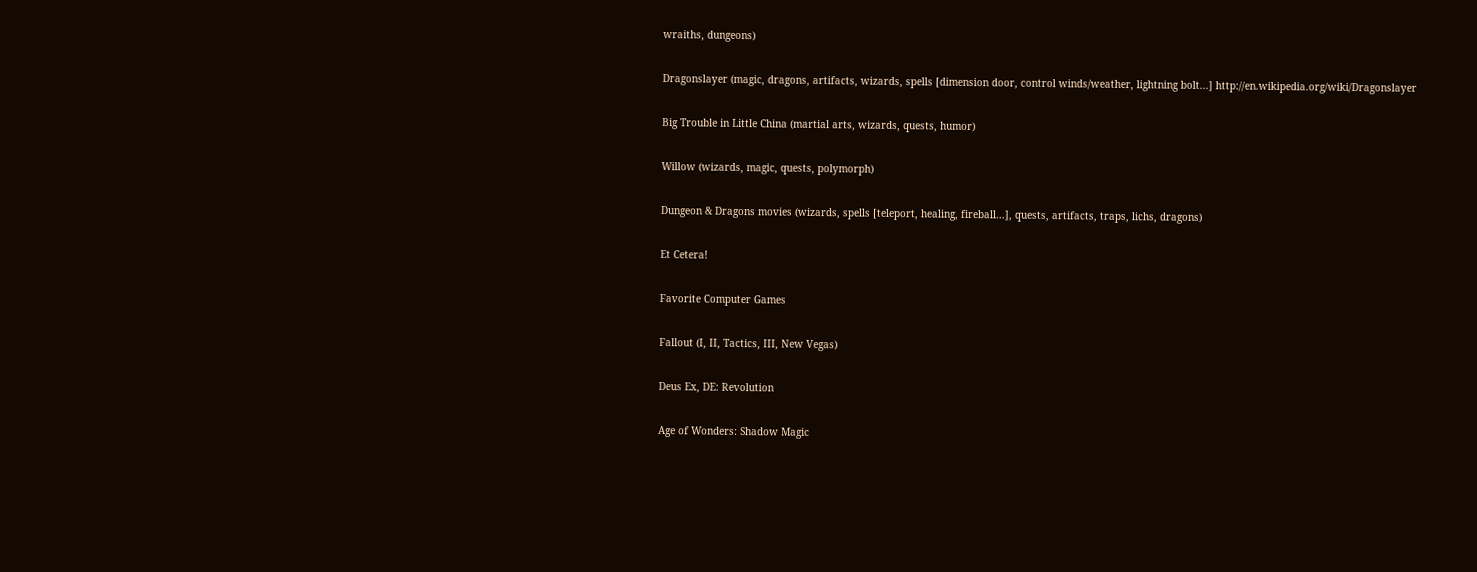wraiths, dungeons)

Dragonslayer (magic, dragons, artifacts, wizards, spells [dimension door, control winds/weather, lightning bolt...] http://en.wikipedia.org/wiki/Dragonslayer

Big Trouble in Little China (martial arts, wizards, quests, humor)

Willow (wizards, magic, quests, polymorph)

Dungeon & Dragons movies (wizards, spells [teleport, healing, fireball...], quests, artifacts, traps, lichs, dragons)

Et Cetera!

Favorite Computer Games

Fallout (I, II, Tactics, III, New Vegas)

Deus Ex, DE: Revolution

Age of Wonders: Shadow Magic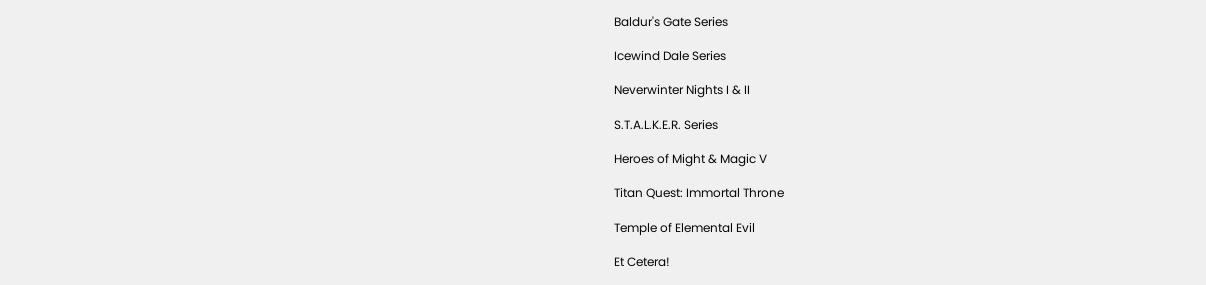Baldur's Gate Series

Icewind Dale Series

Neverwinter Nights I & II

S.T.A.L.K.E.R. Series

Heroes of Might & Magic V

Titan Quest: Immortal Throne

Temple of Elemental Evil

Et Cetera!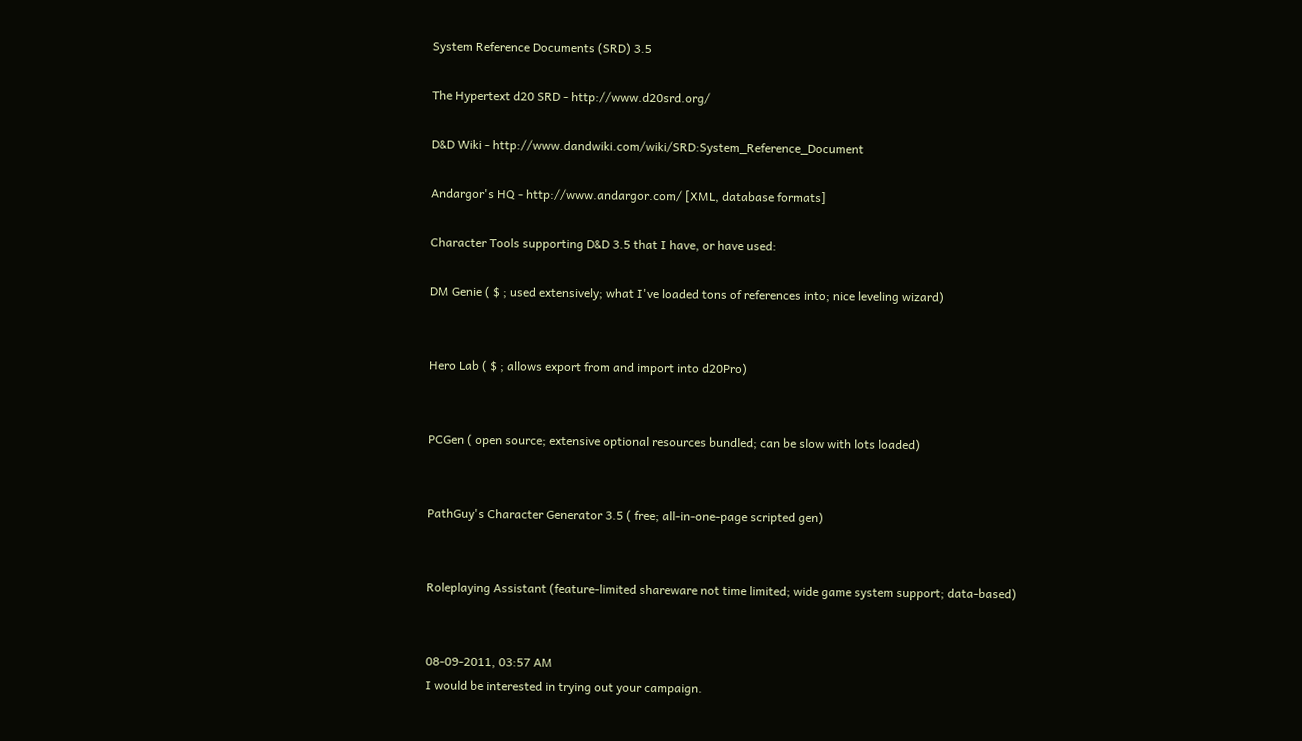System Reference Documents (SRD) 3.5

The Hypertext d20 SRD - http://www.d20srd.org/

D&D Wiki - http://www.dandwiki.com/wiki/SRD:System_Reference_Document

Andargor's HQ - http://www.andargor.com/ [XML, database formats]

Character Tools supporting D&D 3.5 that I have, or have used:

DM Genie ( $ ; used extensively; what I've loaded tons of references into; nice leveling wizard)


Hero Lab ( $ ; allows export from and import into d20Pro)


PCGen ( open source; extensive optional resources bundled; can be slow with lots loaded)


PathGuy's Character Generator 3.5 ( free; all-in-one-page scripted gen)


Roleplaying Assistant (feature-limited shareware not time limited; wide game system support; data-based)


08-09-2011, 03:57 AM
I would be interested in trying out your campaign.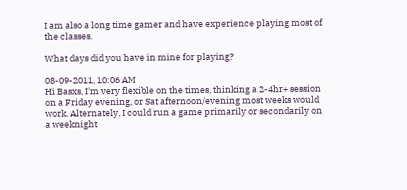I am also a long time gamer and have experience playing most of the classes.

What days did you have in mine for playing?

08-09-2011, 10:06 AM
Hi Basxs, I'm very flexible on the times, thinking a 2-4hr+ session on a Friday evening, or Sat afternoon/evening most weeks would work. Alternately, I could run a game primarily or secondarily on a weeknight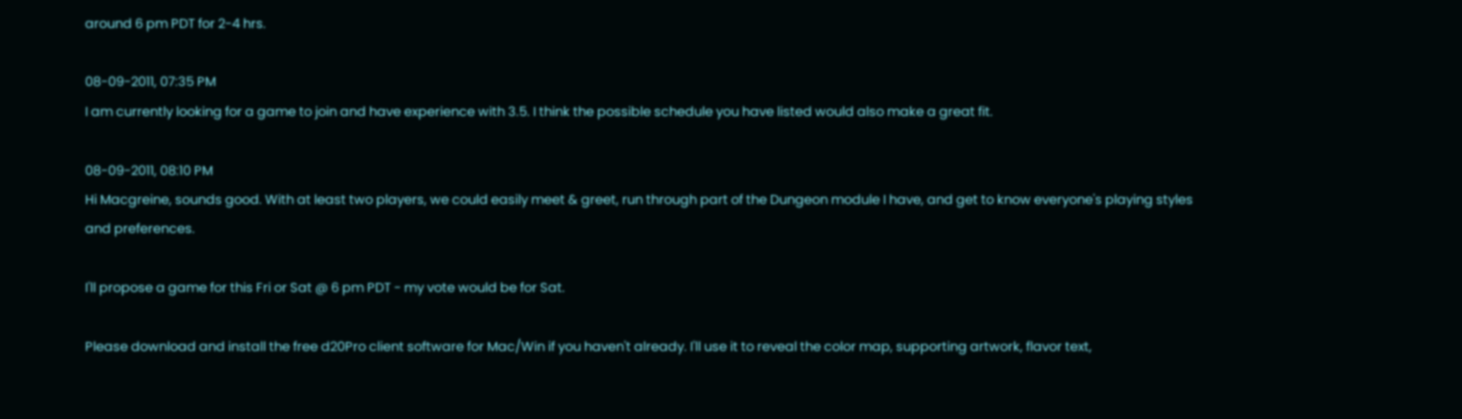around 6 pm PDT for 2-4 hrs.

08-09-2011, 07:35 PM
I am currently looking for a game to join and have experience with 3.5. I think the possible schedule you have listed would also make a great fit.

08-09-2011, 08:10 PM
Hi Macgreine, sounds good. With at least two players, we could easily meet & greet, run through part of the Dungeon module I have, and get to know everyone's playing styles and preferences.

I'll propose a game for this Fri or Sat @ 6 pm PDT - my vote would be for Sat.

Please download and install the free d20Pro client software for Mac/Win if you haven't already. I'll use it to reveal the color map, supporting artwork, flavor text,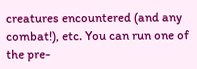creatures encountered (and any combat!), etc. You can run one of the pre-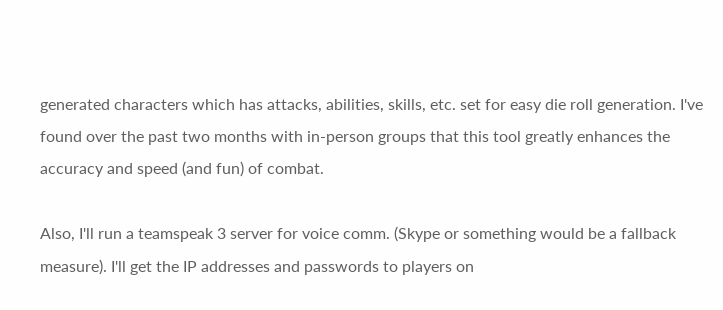generated characters which has attacks, abilities, skills, etc. set for easy die roll generation. I've found over the past two months with in-person groups that this tool greatly enhances the accuracy and speed (and fun) of combat.

Also, I'll run a teamspeak 3 server for voice comm. (Skype or something would be a fallback measure). I'll get the IP addresses and passwords to players on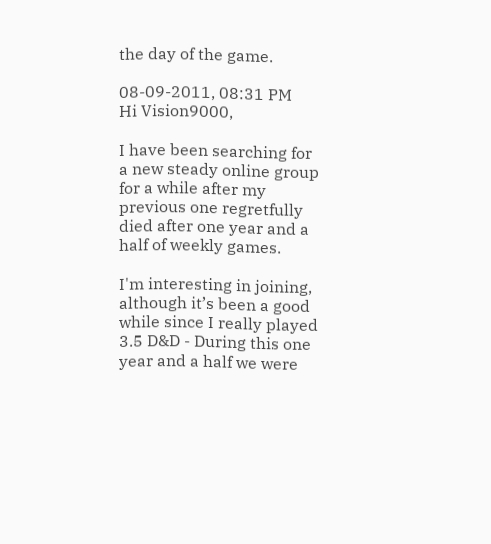the day of the game.

08-09-2011, 08:31 PM
Hi Vision9000,

I have been searching for a new steady online group for a while after my previous one regretfully died after one year and a half of weekly games.

I'm interesting in joining, although it’s been a good while since I really played 3.5 D&D - During this one year and a half we were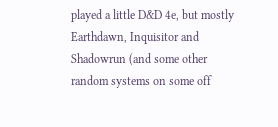played a little D&D 4e, but mostly Earthdawn, Inquisitor and Shadowrun (and some other random systems on some off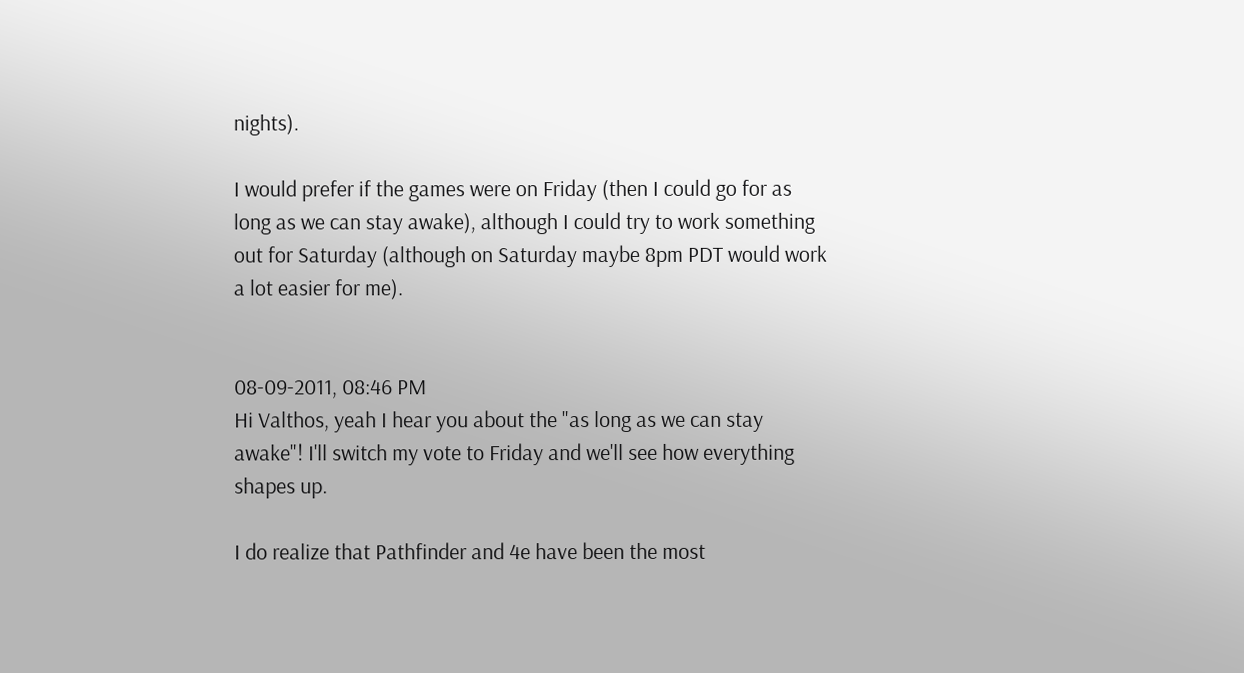nights).

I would prefer if the games were on Friday (then I could go for as long as we can stay awake), although I could try to work something out for Saturday (although on Saturday maybe 8pm PDT would work a lot easier for me).


08-09-2011, 08:46 PM
Hi Valthos, yeah I hear you about the "as long as we can stay awake"! I'll switch my vote to Friday and we'll see how everything shapes up.

I do realize that Pathfinder and 4e have been the most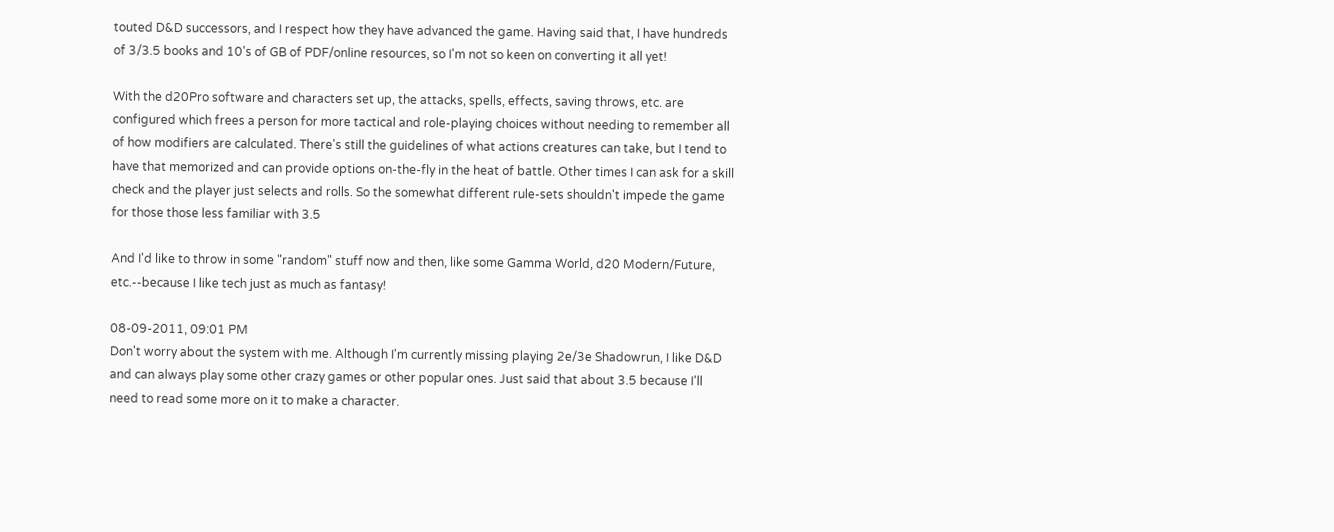touted D&D successors, and I respect how they have advanced the game. Having said that, I have hundreds of 3/3.5 books and 10's of GB of PDF/online resources, so I'm not so keen on converting it all yet!

With the d20Pro software and characters set up, the attacks, spells, effects, saving throws, etc. are configured which frees a person for more tactical and role-playing choices without needing to remember all of how modifiers are calculated. There's still the guidelines of what actions creatures can take, but I tend to have that memorized and can provide options on-the-fly in the heat of battle. Other times I can ask for a skill check and the player just selects and rolls. So the somewhat different rule-sets shouldn't impede the game for those those less familiar with 3.5

And I'd like to throw in some "random" stuff now and then, like some Gamma World, d20 Modern/Future, etc.--because I like tech just as much as fantasy!

08-09-2011, 09:01 PM
Don't worry about the system with me. Although I'm currently missing playing 2e/3e Shadowrun, I like D&D and can always play some other crazy games or other popular ones. Just said that about 3.5 because I'll need to read some more on it to make a character.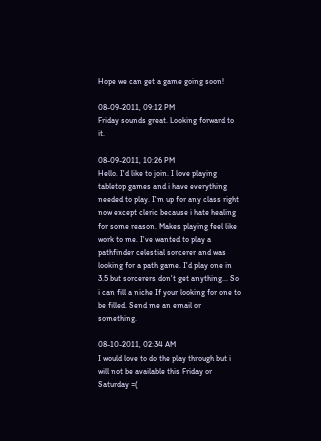Hope we can get a game going soon!

08-09-2011, 09:12 PM
Friday sounds great. Looking forward to it.

08-09-2011, 10:26 PM
Hello. I'd like to join. I love playing tabletop games and i have everything needed to play. I'm up for any class right now except cleric because i hate healing for some reason. Makes playing feel like work to me. I've wanted to play a pathfinder celestial sorcerer and was looking for a path game. I'd play one in 3.5 but sorcerers don't get anything... So i can fill a niche If your looking for one to be filled. Send me an email or something.

08-10-2011, 02:34 AM
I would love to do the play through but i will not be available this Friday or Saturday =(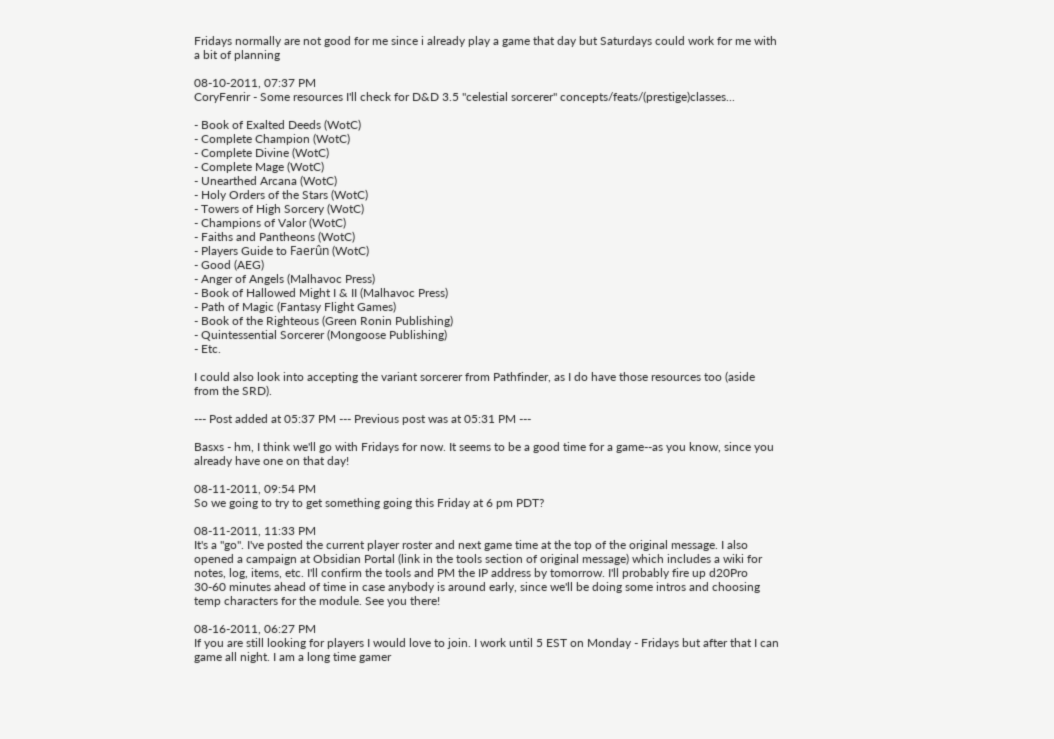Fridays normally are not good for me since i already play a game that day but Saturdays could work for me with a bit of planning

08-10-2011, 07:37 PM
CoryFenrir - Some resources I'll check for D&D 3.5 "celestial sorcerer" concepts/feats/(prestige)classes...

- Book of Exalted Deeds (WotC)
- Complete Champion (WotC)
- Complete Divine (WotC)
- Complete Mage (WotC)
- Unearthed Arcana (WotC)
- Holy Orders of the Stars (WotC)
- Towers of High Sorcery (WotC)
- Champions of Valor (WotC)
- Faiths and Pantheons (WotC)
- Players Guide to Faerûn (WotC)
- Good (AEG)
- Anger of Angels (Malhavoc Press)
- Book of Hallowed Might I & II (Malhavoc Press)
- Path of Magic (Fantasy Flight Games)
- Book of the Righteous (Green Ronin Publishing)
- Quintessential Sorcerer (Mongoose Publishing)
- Etc.

I could also look into accepting the variant sorcerer from Pathfinder, as I do have those resources too (aside from the SRD).

--- Post added at 05:37 PM --- Previous post was at 05:31 PM ---

Basxs - hm, I think we'll go with Fridays for now. It seems to be a good time for a game--as you know, since you already have one on that day!

08-11-2011, 09:54 PM
So we going to try to get something going this Friday at 6 pm PDT?

08-11-2011, 11:33 PM
It's a "go". I've posted the current player roster and next game time at the top of the original message. I also opened a campaign at Obsidian Portal (link in the tools section of original message) which includes a wiki for notes, log, items, etc. I'll confirm the tools and PM the IP address by tomorrow. I'll probably fire up d20Pro 30-60 minutes ahead of time in case anybody is around early, since we'll be doing some intros and choosing temp characters for the module. See you there!

08-16-2011, 06:27 PM
If you are still looking for players I would love to join. I work until 5 EST on Monday - Fridays but after that I can game all night. I am a long time gamer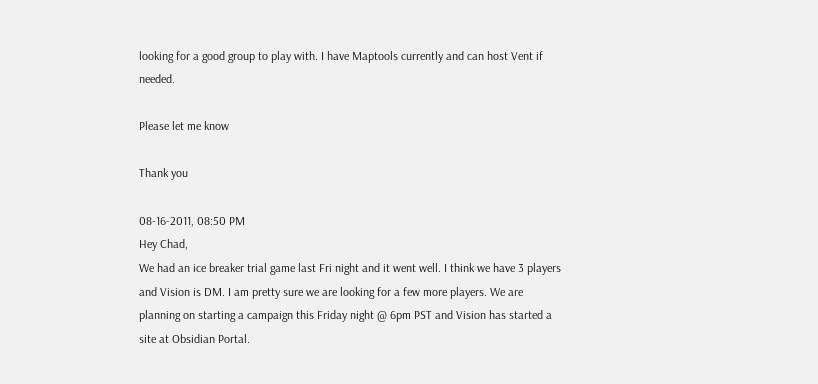looking for a good group to play with. I have Maptools currently and can host Vent if needed.

Please let me know

Thank you

08-16-2011, 08:50 PM
Hey Chad,
We had an ice breaker trial game last Fri night and it went well. I think we have 3 players and Vision is DM. I am pretty sure we are looking for a few more players. We are planning on starting a campaign this Friday night @ 6pm PST and Vision has started a site at Obsidian Portal.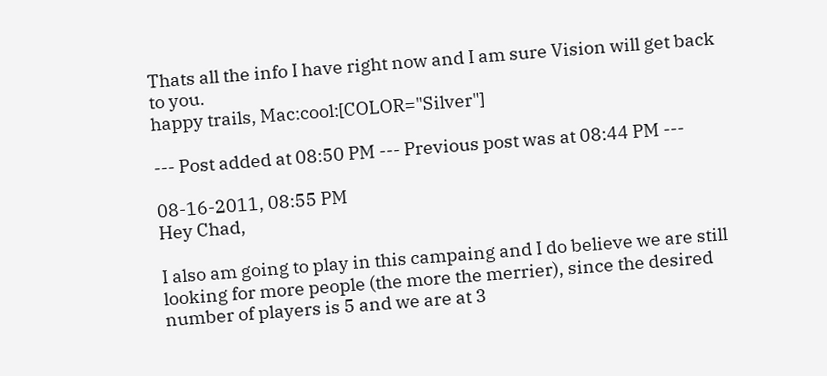Thats all the info I have right now and I am sure Vision will get back to you.
happy trails, Mac:cool:[COLOR="Silver"]

--- Post added at 08:50 PM --- Previous post was at 08:44 PM ---

08-16-2011, 08:55 PM
Hey Chad,

I also am going to play in this campaing and I do believe we are still looking for more people (the more the merrier), since the desired number of players is 5 and we are at 3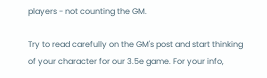players - not counting the GM.

Try to read carefully on the GM's post and start thinking of your character for our 3.5e game. For your info,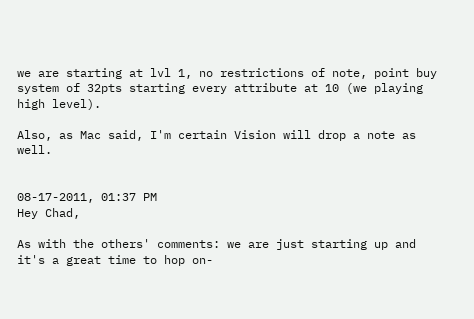we are starting at lvl 1, no restrictions of note, point buy system of 32pts starting every attribute at 10 (we playing high level).

Also, as Mac said, I'm certain Vision will drop a note as well.


08-17-2011, 01:37 PM
Hey Chad,

As with the others' comments: we are just starting up and it's a great time to hop on-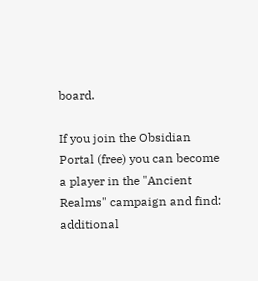board.

If you join the Obsidian Portal (free) you can become a player in the "Ancient Realms" campaign and find: additional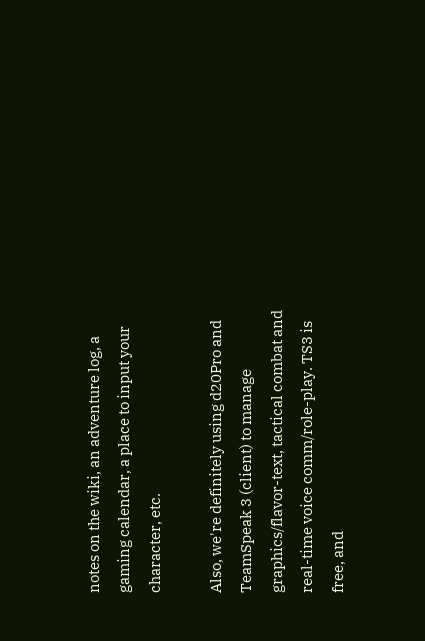notes on the wiki, an adventure log, a gaming calendar, a place to input your character, etc.

Also, we're definitely using d20Pro and TeamSpeak 3 (client) to manage graphics/flavor-text, tactical combat and real-time voice comm/role-play. TS3 is free, and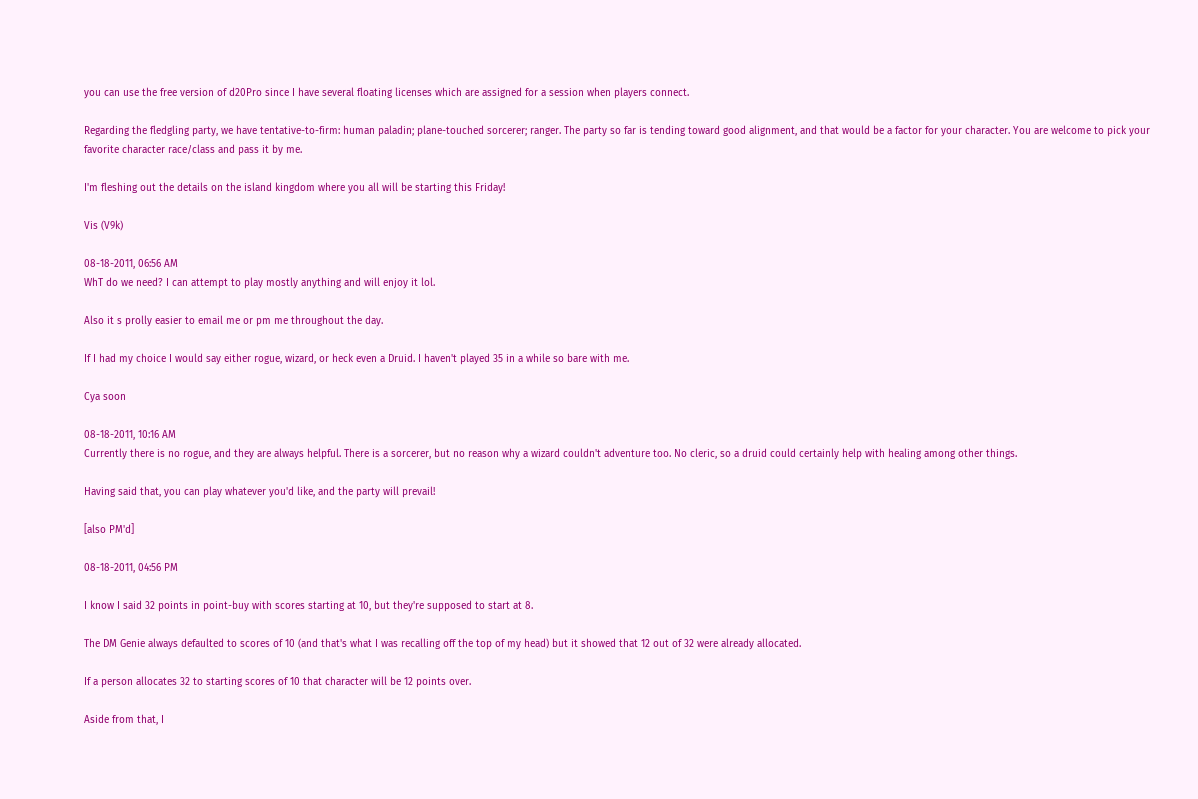you can use the free version of d20Pro since I have several floating licenses which are assigned for a session when players connect.

Regarding the fledgling party, we have tentative-to-firm: human paladin; plane-touched sorcerer; ranger. The party so far is tending toward good alignment, and that would be a factor for your character. You are welcome to pick your favorite character race/class and pass it by me.

I'm fleshing out the details on the island kingdom where you all will be starting this Friday!

Vis (V9k)

08-18-2011, 06:56 AM
WhT do we need? I can attempt to play mostly anything and will enjoy it lol.

Also it s prolly easier to email me or pm me throughout the day.

If I had my choice I would say either rogue, wizard, or heck even a Druid. I haven't played 35 in a while so bare with me.

Cya soon

08-18-2011, 10:16 AM
Currently there is no rogue, and they are always helpful. There is a sorcerer, but no reason why a wizard couldn't adventure too. No cleric, so a druid could certainly help with healing among other things.

Having said that, you can play whatever you'd like, and the party will prevail!

[also PM'd]

08-18-2011, 04:56 PM

I know I said 32 points in point-buy with scores starting at 10, but they're supposed to start at 8.

The DM Genie always defaulted to scores of 10 (and that's what I was recalling off the top of my head) but it showed that 12 out of 32 were already allocated.

If a person allocates 32 to starting scores of 10 that character will be 12 points over.

Aside from that, I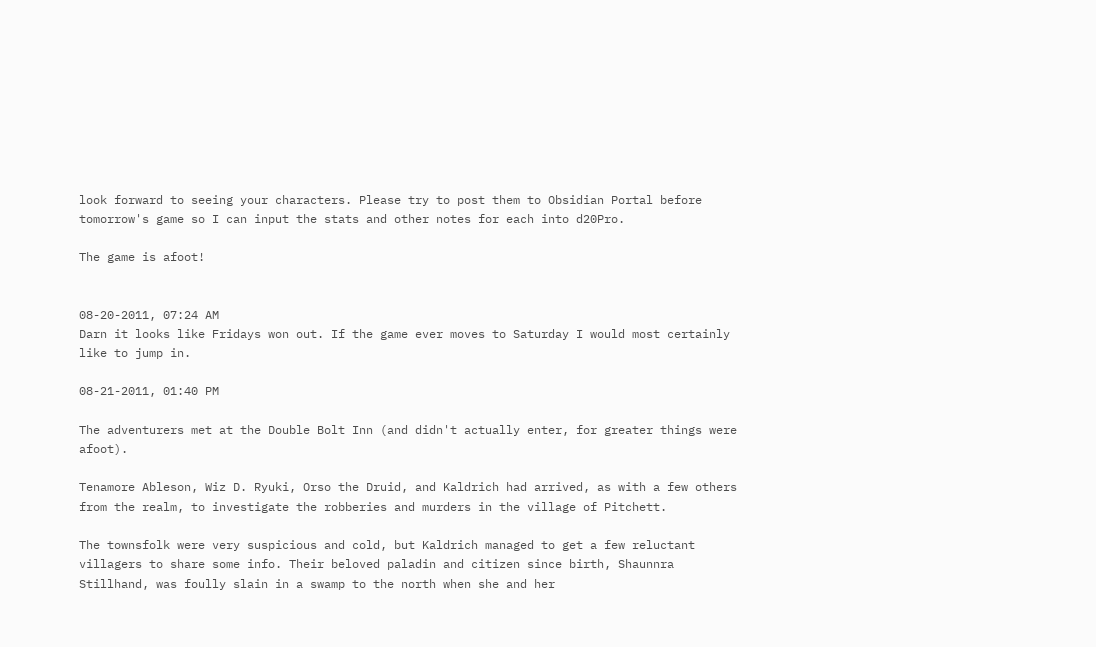look forward to seeing your characters. Please try to post them to Obsidian Portal before tomorrow's game so I can input the stats and other notes for each into d20Pro.

The game is afoot!


08-20-2011, 07:24 AM
Darn it looks like Fridays won out. If the game ever moves to Saturday I would most certainly like to jump in.

08-21-2011, 01:40 PM

The adventurers met at the Double Bolt Inn (and didn't actually enter, for greater things were afoot).

Tenamore Ableson, Wiz D. Ryuki, Orso the Druid, and Kaldrich had arrived, as with a few others from the realm, to investigate the robberies and murders in the village of Pitchett.

The townsfolk were very suspicious and cold, but Kaldrich managed to get a few reluctant villagers to share some info. Their beloved paladin and citizen since birth, Shaunnra Stillhand, was foully slain in a swamp to the north when she and her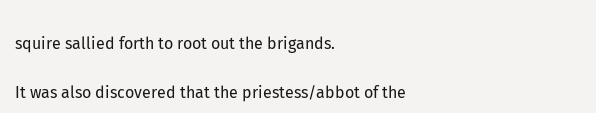squire sallied forth to root out the brigands.

It was also discovered that the priestess/abbot of the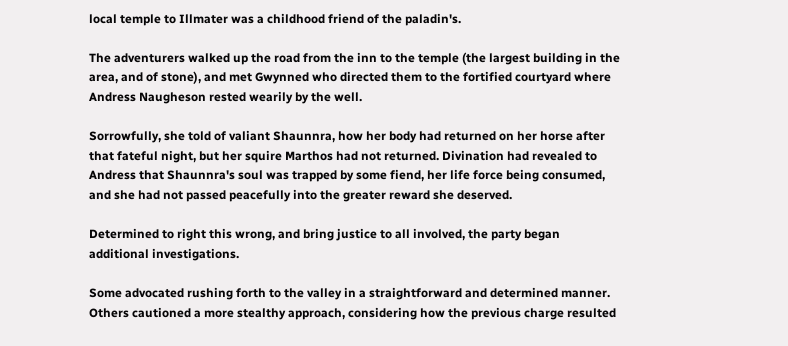local temple to Illmater was a childhood friend of the paladin's.

The adventurers walked up the road from the inn to the temple (the largest building in the area, and of stone), and met Gwynned who directed them to the fortified courtyard where Andress Naugheson rested wearily by the well.

Sorrowfully, she told of valiant Shaunnra, how her body had returned on her horse after that fateful night, but her squire Marthos had not returned. Divination had revealed to Andress that Shaunnra's soul was trapped by some fiend, her life force being consumed, and she had not passed peacefully into the greater reward she deserved.

Determined to right this wrong, and bring justice to all involved, the party began additional investigations.

Some advocated rushing forth to the valley in a straightforward and determined manner. Others cautioned a more stealthy approach, considering how the previous charge resulted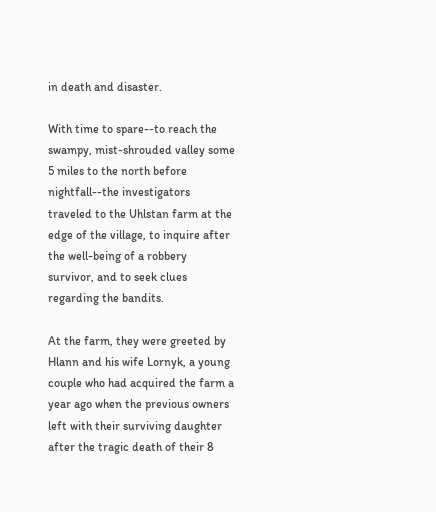in death and disaster.

With time to spare--to reach the swampy, mist-shrouded valley some 5 miles to the north before nightfall--the investigators traveled to the Uhlstan farm at the edge of the village, to inquire after the well-being of a robbery survivor, and to seek clues regarding the bandits.

At the farm, they were greeted by Hlann and his wife Lornyk, a young couple who had acquired the farm a year ago when the previous owners left with their surviving daughter after the tragic death of their 8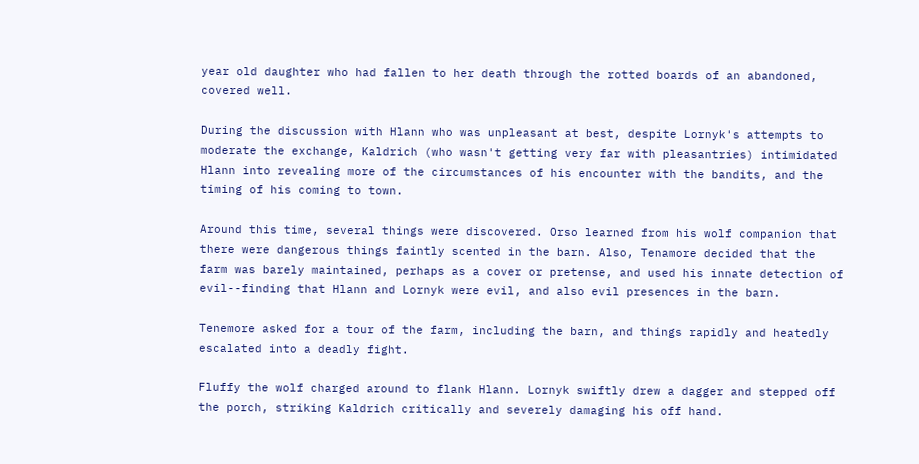year old daughter who had fallen to her death through the rotted boards of an abandoned, covered well.

During the discussion with Hlann who was unpleasant at best, despite Lornyk's attempts to moderate the exchange, Kaldrich (who wasn't getting very far with pleasantries) intimidated Hlann into revealing more of the circumstances of his encounter with the bandits, and the timing of his coming to town.

Around this time, several things were discovered. Orso learned from his wolf companion that there were dangerous things faintly scented in the barn. Also, Tenamore decided that the farm was barely maintained, perhaps as a cover or pretense, and used his innate detection of evil--finding that Hlann and Lornyk were evil, and also evil presences in the barn.

Tenemore asked for a tour of the farm, including the barn, and things rapidly and heatedly escalated into a deadly fight.

Fluffy the wolf charged around to flank Hlann. Lornyk swiftly drew a dagger and stepped off the porch, striking Kaldrich critically and severely damaging his off hand.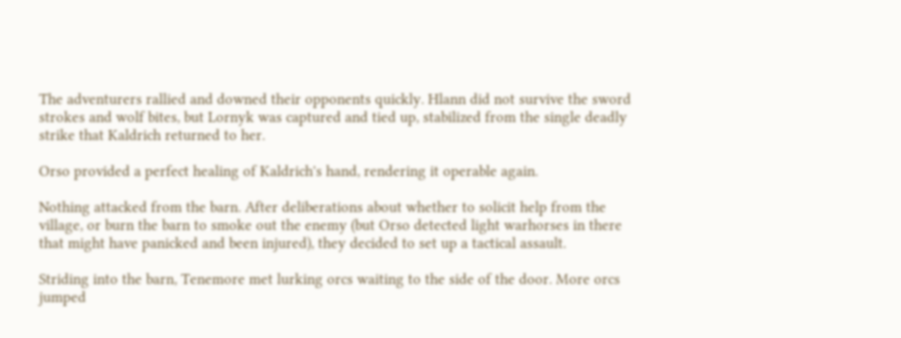The adventurers rallied and downed their opponents quickly. Hlann did not survive the sword strokes and wolf bites, but Lornyk was captured and tied up, stabilized from the single deadly strike that Kaldrich returned to her.

Orso provided a perfect healing of Kaldrich's hand, rendering it operable again.

Nothing attacked from the barn. After deliberations about whether to solicit help from the village, or burn the barn to smoke out the enemy (but Orso detected light warhorses in there that might have panicked and been injured), they decided to set up a tactical assault.

Striding into the barn, Tenemore met lurking orcs waiting to the side of the door. More orcs jumped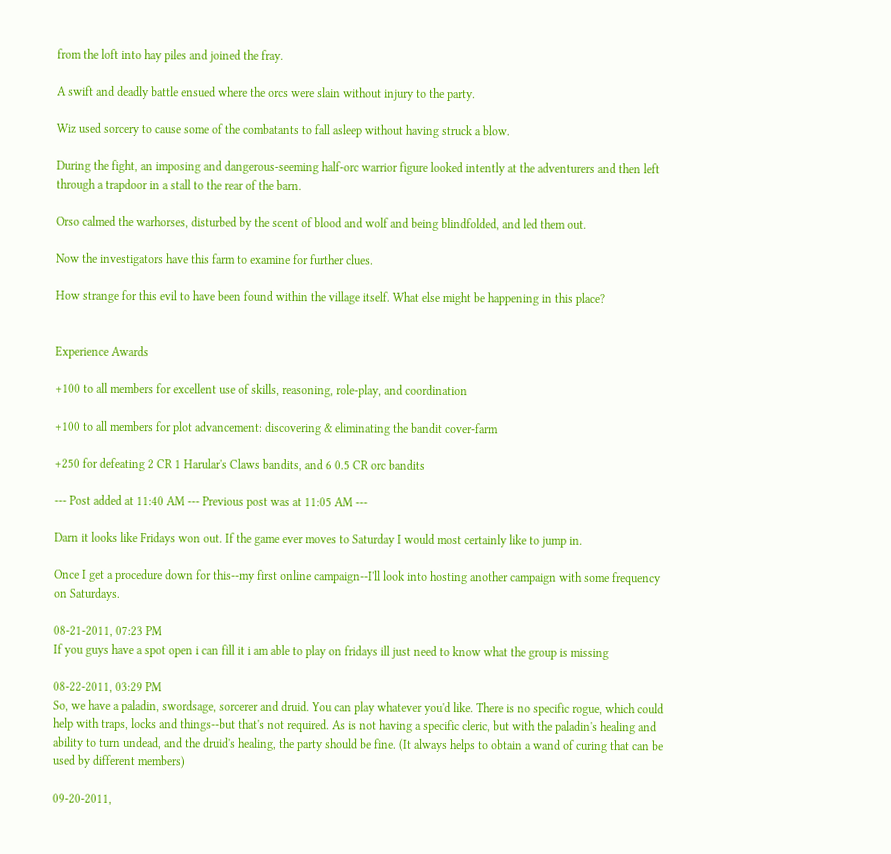from the loft into hay piles and joined the fray.

A swift and deadly battle ensued where the orcs were slain without injury to the party.

Wiz used sorcery to cause some of the combatants to fall asleep without having struck a blow.

During the fight, an imposing and dangerous-seeming half-orc warrior figure looked intently at the adventurers and then left through a trapdoor in a stall to the rear of the barn.

Orso calmed the warhorses, disturbed by the scent of blood and wolf and being blindfolded, and led them out.

Now the investigators have this farm to examine for further clues.

How strange for this evil to have been found within the village itself. What else might be happening in this place?


Experience Awards

+100 to all members for excellent use of skills, reasoning, role-play, and coordination

+100 to all members for plot advancement: discovering & eliminating the bandit cover-farm

+250 for defeating 2 CR 1 Harular's Claws bandits, and 6 0.5 CR orc bandits

--- Post added at 11:40 AM --- Previous post was at 11:05 AM ---

Darn it looks like Fridays won out. If the game ever moves to Saturday I would most certainly like to jump in.

Once I get a procedure down for this--my first online campaign--I'll look into hosting another campaign with some frequency on Saturdays.

08-21-2011, 07:23 PM
If you guys have a spot open i can fill it i am able to play on fridays ill just need to know what the group is missing

08-22-2011, 03:29 PM
So, we have a paladin, swordsage, sorcerer and druid. You can play whatever you'd like. There is no specific rogue, which could help with traps, locks and things--but that's not required. As is not having a specific cleric, but with the paladin's healing and ability to turn undead, and the druid's healing, the party should be fine. (It always helps to obtain a wand of curing that can be used by different members)

09-20-2011,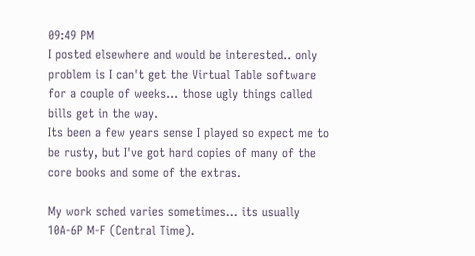09:49 PM
I posted elsewhere and would be interested.. only problem is I can't get the Virtual Table software for a couple of weeks... those ugly things called bills get in the way.
Its been a few years sense I played so expect me to be rusty, but I've got hard copies of many of the core books and some of the extras.

My work sched varies sometimes... its usually 10A-6P M-F (Central Time).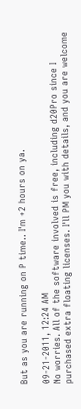But as you are running on P time.. I'm +2 hours on ya.

09-21-2011, 12:24 AM
No worries. All of the software involved is free, including d20Pro since I purchased extra floating licenses. I'll PM you with details, and you are welcome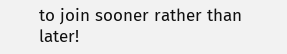to join sooner rather than later!